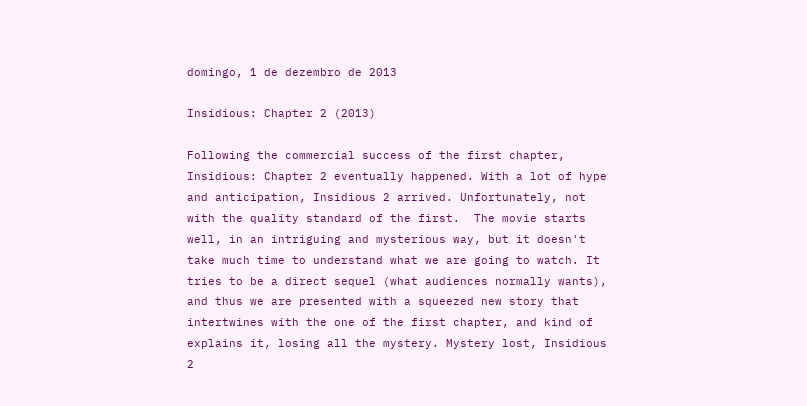domingo, 1 de dezembro de 2013

Insidious: Chapter 2 (2013)

Following the commercial success of the first chapter, Insidious: Chapter 2 eventually happened. With a lot of hype and anticipation, Insidious 2 arrived. Unfortunately, not with the quality standard of the first.  The movie starts well, in an intriguing and mysterious way, but it doesn't take much time to understand what we are going to watch. It tries to be a direct sequel (what audiences normally wants), and thus we are presented with a squeezed new story that intertwines with the one of the first chapter, and kind of explains it, losing all the mystery. Mystery lost, Insidious 2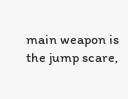main weapon is the jump scare,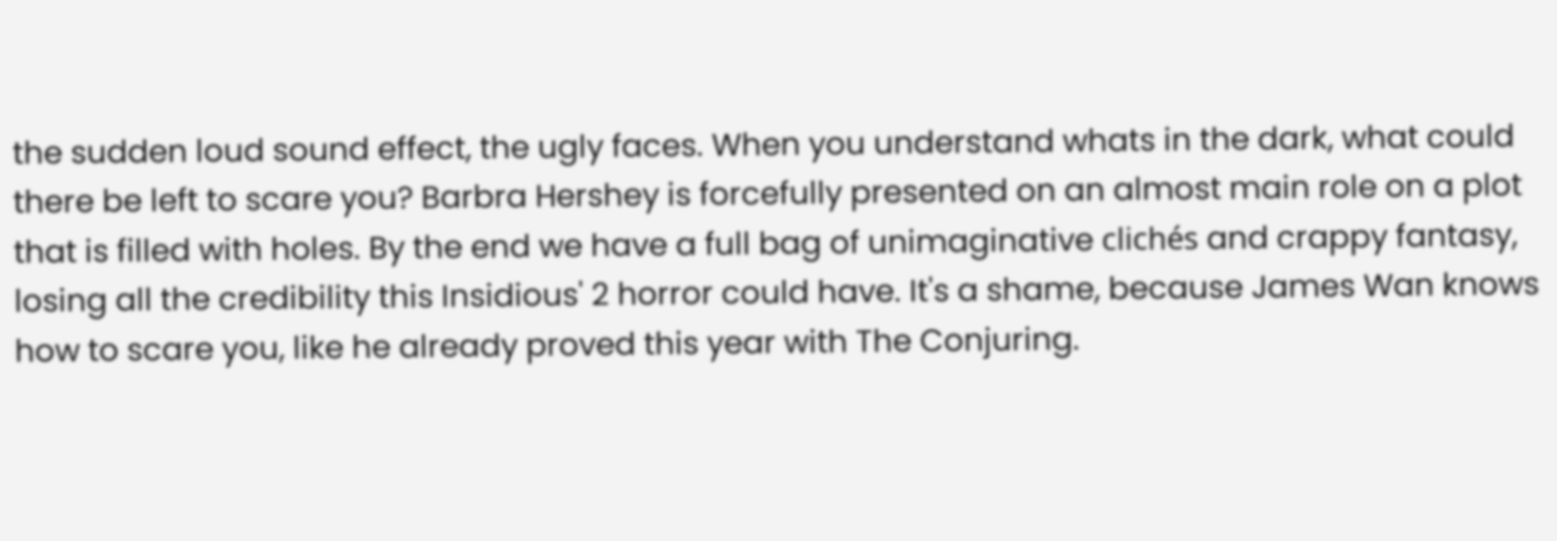the sudden loud sound effect, the ugly faces. When you understand whats in the dark, what could there be left to scare you? Barbra Hershey is forcefully presented on an almost main role on a plot that is filled with holes. By the end we have a full bag of unimaginative clichés and crappy fantasy, losing all the credibility this Insidious' 2 horror could have. It's a shame, because James Wan knows how to scare you, like he already proved this year with The Conjuring.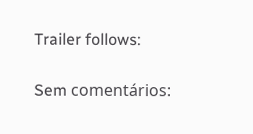Trailer follows:

Sem comentários: